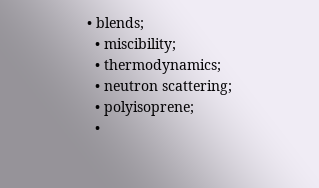• blends;
  • miscibility;
  • thermodynamics;
  • neutron scattering;
  • polyisoprene;
  •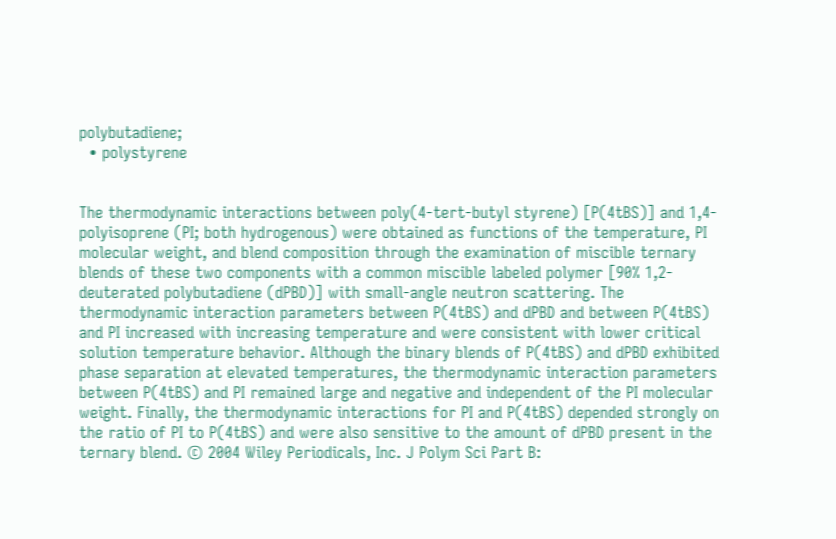polybutadiene;
  • polystyrene


The thermodynamic interactions between poly(4-tert-butyl styrene) [P(4tBS)] and 1,4-polyisoprene (PI; both hydrogenous) were obtained as functions of the temperature, PI molecular weight, and blend composition through the examination of miscible ternary blends of these two components with a common miscible labeled polymer [90% 1,2-deuterated polybutadiene (dPBD)] with small-angle neutron scattering. The thermodynamic interaction parameters between P(4tBS) and dPBD and between P(4tBS) and PI increased with increasing temperature and were consistent with lower critical solution temperature behavior. Although the binary blends of P(4tBS) and dPBD exhibited phase separation at elevated temperatures, the thermodynamic interaction parameters between P(4tBS) and PI remained large and negative and independent of the PI molecular weight. Finally, the thermodynamic interactions for PI and P(4tBS) depended strongly on the ratio of PI to P(4tBS) and were also sensitive to the amount of dPBD present in the ternary blend. © 2004 Wiley Periodicals, Inc. J Polym Sci Part B: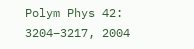Polym Phys 42: 3204–3217, 2004